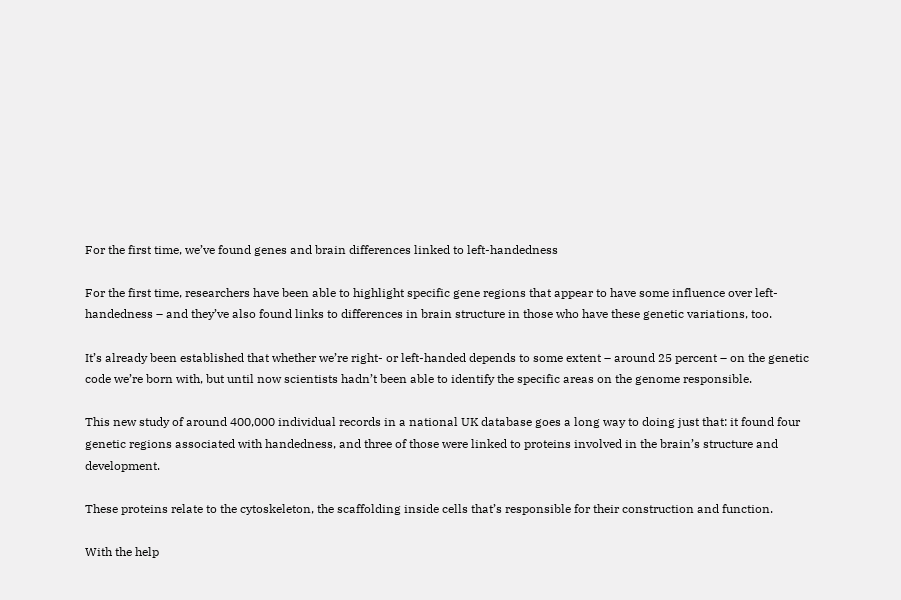For the first time, we’ve found genes and brain differences linked to left-handedness

For the first time, researchers have been able to highlight specific gene regions that appear to have some influence over left-handedness – and they’ve also found links to differences in brain structure in those who have these genetic variations, too.

It’s already been established that whether we’re right- or left-handed depends to some extent – around 25 percent – on the genetic code we’re born with, but until now scientists hadn’t been able to identify the specific areas on the genome responsible.

This new study of around 400,000 individual records in a national UK database goes a long way to doing just that: it found four genetic regions associated with handedness, and three of those were linked to proteins involved in the brain’s structure and development.

These proteins relate to the cytoskeleton, the scaffolding inside cells that’s responsible for their construction and function.

With the help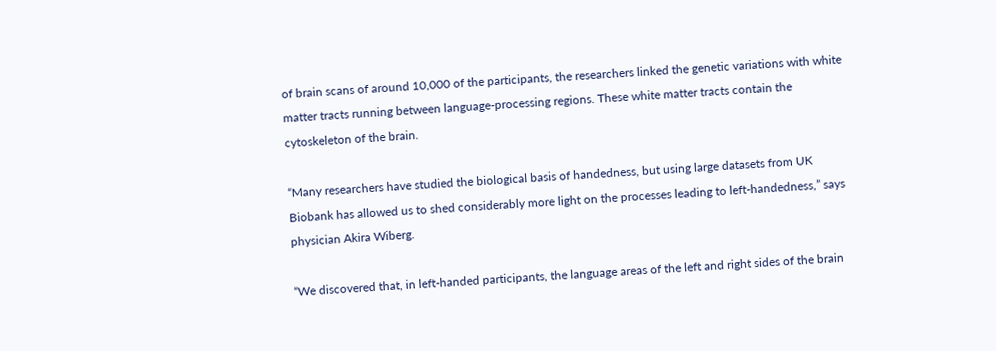of brain scans of around 10,000 of the participants, the researchers linked the genetic variations with white matter tracts running between language-processing regions. These white matter tracts contain the cytoskeleton of the brain.

“Many researchers have studied the biological basis of handedness, but using large datasets from UK Biobank has allowed us to shed considerably more light on the processes leading to left-handedness,” says physician Akira Wiberg.

“We discovered that, in left-handed participants, the language areas of the left and right sides of the brain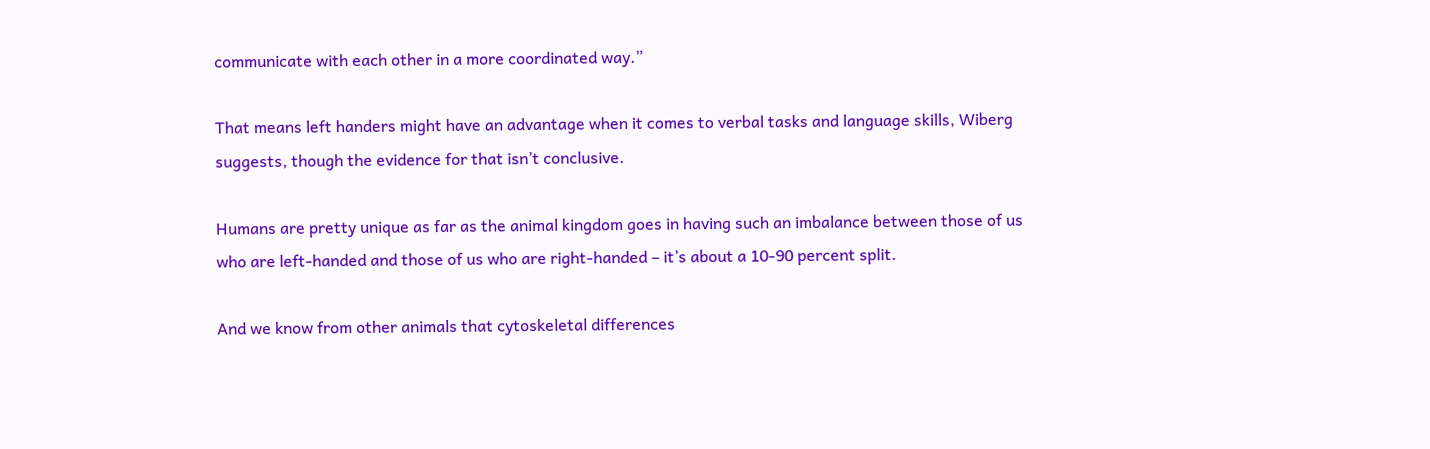communicate with each other in a more coordinated way.”

That means left handers might have an advantage when it comes to verbal tasks and language skills, Wiberg suggests, though the evidence for that isn’t conclusive.

Humans are pretty unique as far as the animal kingdom goes in having such an imbalance between those of us who are left-handed and those of us who are right-handed – it’s about a 10-90 percent split.

And we know from other animals that cytoskeletal differences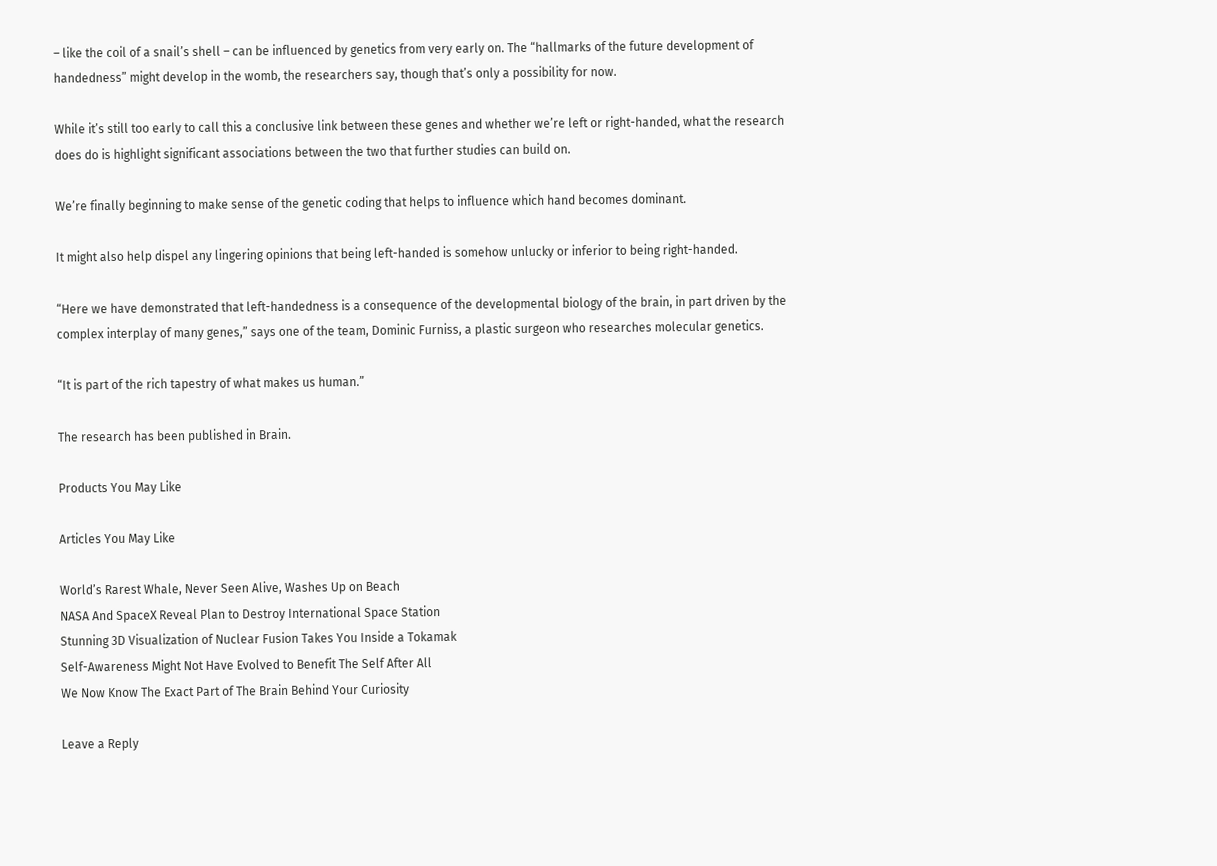– like the coil of a snail’s shell – can be influenced by genetics from very early on. The “hallmarks of the future development of handedness” might develop in the womb, the researchers say, though that’s only a possibility for now.

While it’s still too early to call this a conclusive link between these genes and whether we’re left or right-handed, what the research does do is highlight significant associations between the two that further studies can build on.

We’re finally beginning to make sense of the genetic coding that helps to influence which hand becomes dominant.

It might also help dispel any lingering opinions that being left-handed is somehow unlucky or inferior to being right-handed.

“Here we have demonstrated that left-handedness is a consequence of the developmental biology of the brain, in part driven by the complex interplay of many genes,” says one of the team, Dominic Furniss, a plastic surgeon who researches molecular genetics.

“It is part of the rich tapestry of what makes us human.”

The research has been published in Brain.

Products You May Like

Articles You May Like

World’s Rarest Whale, Never Seen Alive, Washes Up on Beach
NASA And SpaceX Reveal Plan to Destroy International Space Station
Stunning 3D Visualization of Nuclear Fusion Takes You Inside a Tokamak
Self-Awareness Might Not Have Evolved to Benefit The Self After All
We Now Know The Exact Part of The Brain Behind Your Curiosity

Leave a Reply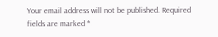Your email address will not be published. Required fields are marked *